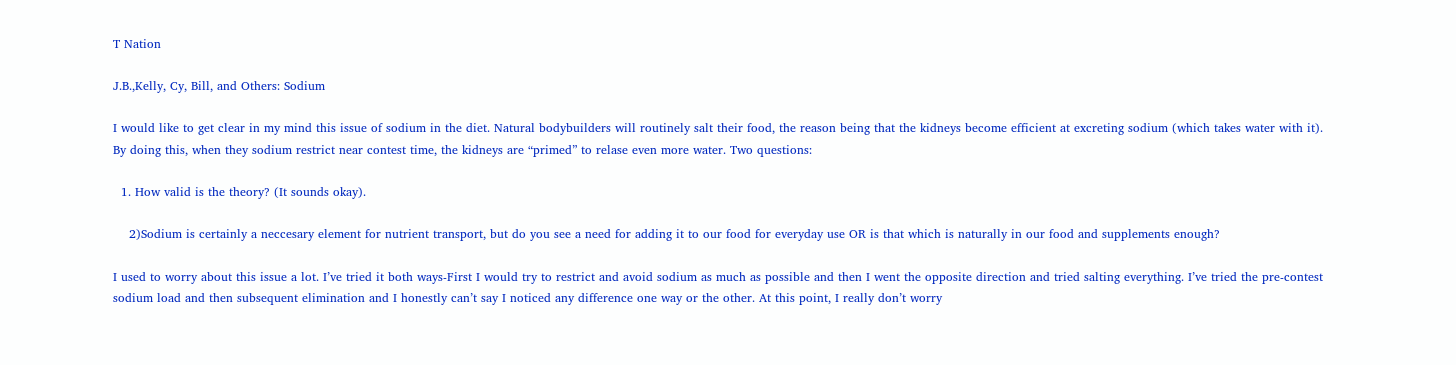T Nation

J.B.,Kelly, Cy, Bill, and Others: Sodium

I would like to get clear in my mind this issue of sodium in the diet. Natural bodybuilders will routinely salt their food, the reason being that the kidneys become efficient at excreting sodium (which takes water with it). By doing this, when they sodium restrict near contest time, the kidneys are “primed” to relase even more water. Two questions:

  1. How valid is the theory? (It sounds okay).

    2)Sodium is certainly a neccesary element for nutrient transport, but do you see a need for adding it to our food for everyday use OR is that which is naturally in our food and supplements enough?

I used to worry about this issue a lot. I’ve tried it both ways-First I would try to restrict and avoid sodium as much as possible and then I went the opposite direction and tried salting everything. I’ve tried the pre-contest sodium load and then subsequent elimination and I honestly can’t say I noticed any difference one way or the other. At this point, I really don’t worry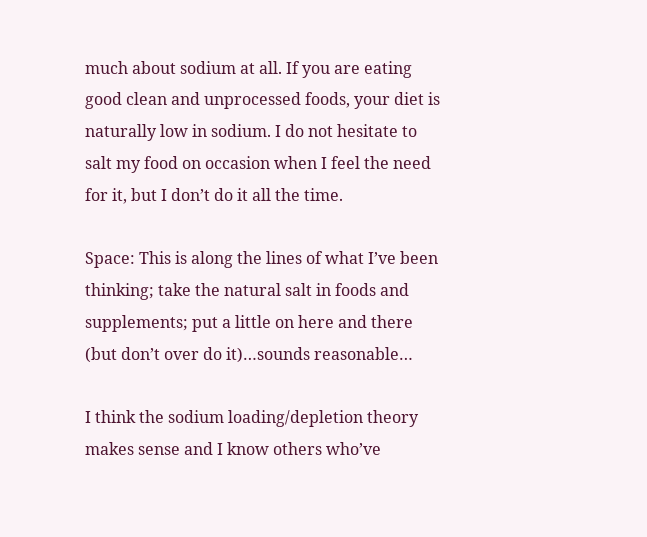much about sodium at all. If you are eating good clean and unprocessed foods, your diet is naturally low in sodium. I do not hesitate to salt my food on occasion when I feel the need for it, but I don’t do it all the time.

Space: This is along the lines of what I’ve been thinking; take the natural salt in foods and supplements; put a little on here and there (but don’t over do it)…sounds reasonable…

I think the sodium loading/depletion theory makes sense and I know others who’ve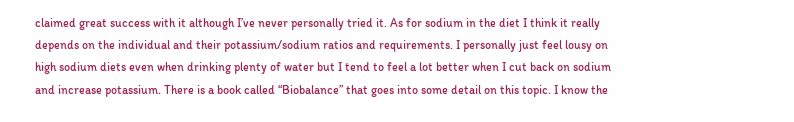claimed great success with it although I’ve never personally tried it. As for sodium in the diet I think it really depends on the individual and their potassium/sodium ratios and requirements. I personally just feel lousy on high sodium diets even when drinking plenty of water but I tend to feel a lot better when I cut back on sodium and increase potassium. There is a book called “Biobalance” that goes into some detail on this topic. I know the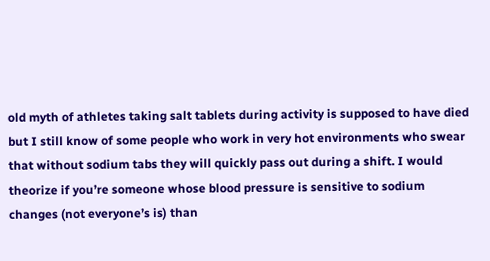old myth of athletes taking salt tablets during activity is supposed to have died but I still know of some people who work in very hot environments who swear that without sodium tabs they will quickly pass out during a shift. I would theorize if you’re someone whose blood pressure is sensitive to sodium changes (not everyone’s is) than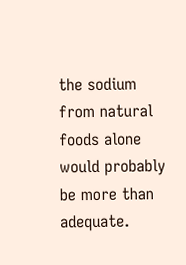the sodium from natural foods alone would probably be more than adequate.